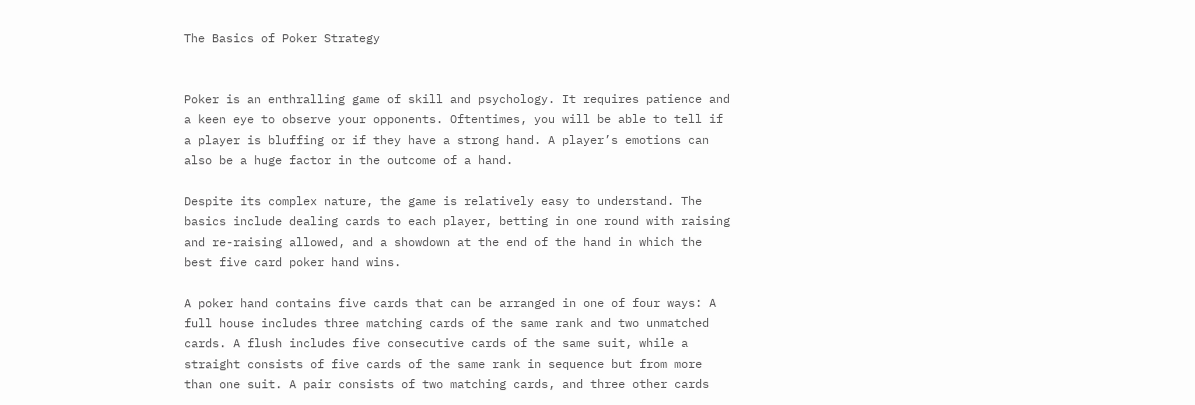The Basics of Poker Strategy


Poker is an enthralling game of skill and psychology. It requires patience and a keen eye to observe your opponents. Oftentimes, you will be able to tell if a player is bluffing or if they have a strong hand. A player’s emotions can also be a huge factor in the outcome of a hand.

Despite its complex nature, the game is relatively easy to understand. The basics include dealing cards to each player, betting in one round with raising and re-raising allowed, and a showdown at the end of the hand in which the best five card poker hand wins.

A poker hand contains five cards that can be arranged in one of four ways: A full house includes three matching cards of the same rank and two unmatched cards. A flush includes five consecutive cards of the same suit, while a straight consists of five cards of the same rank in sequence but from more than one suit. A pair consists of two matching cards, and three other cards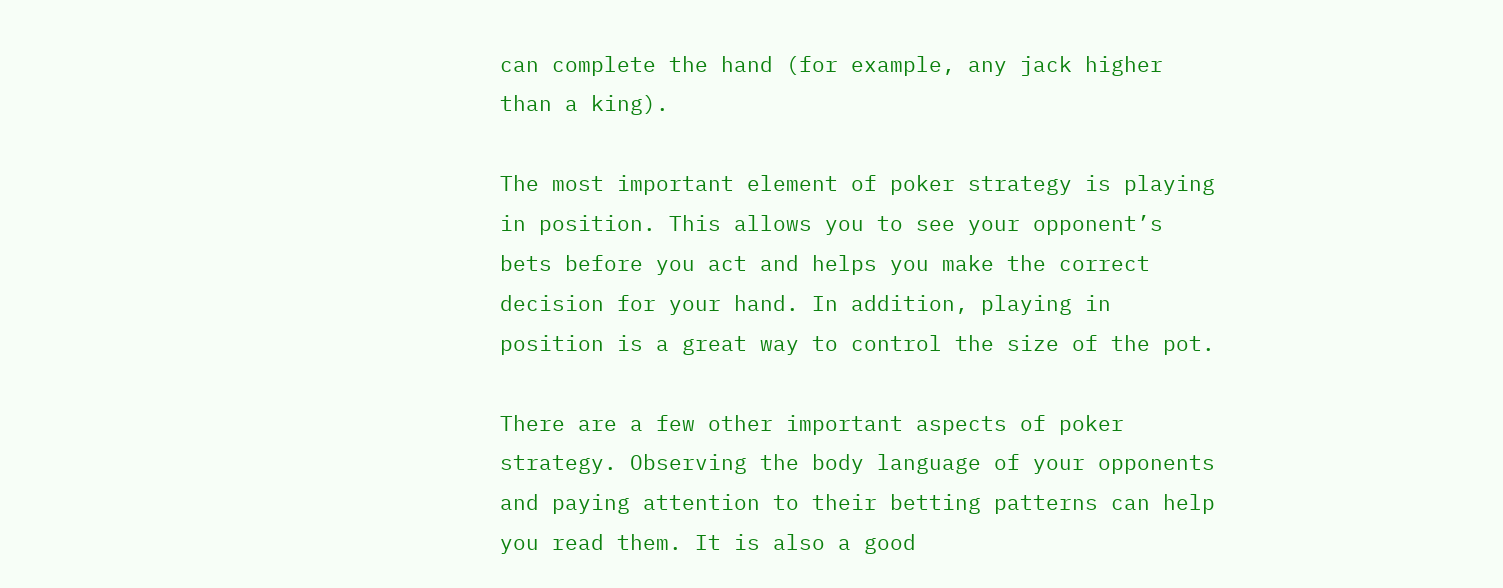can complete the hand (for example, any jack higher than a king).

The most important element of poker strategy is playing in position. This allows you to see your opponent’s bets before you act and helps you make the correct decision for your hand. In addition, playing in position is a great way to control the size of the pot.

There are a few other important aspects of poker strategy. Observing the body language of your opponents and paying attention to their betting patterns can help you read them. It is also a good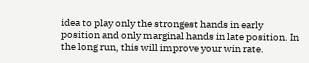idea to play only the strongest hands in early position and only marginal hands in late position. In the long run, this will improve your win rate.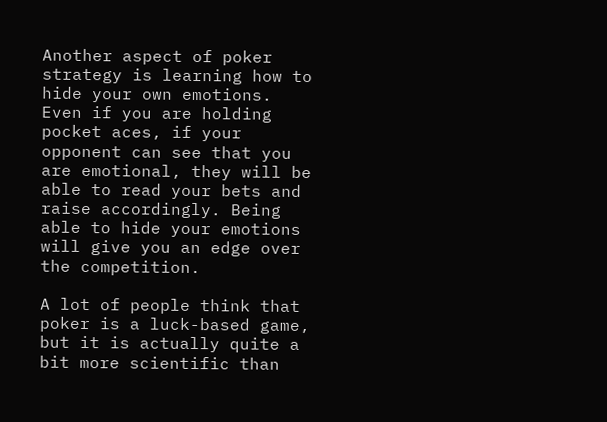Another aspect of poker strategy is learning how to hide your own emotions. Even if you are holding pocket aces, if your opponent can see that you are emotional, they will be able to read your bets and raise accordingly. Being able to hide your emotions will give you an edge over the competition.

A lot of people think that poker is a luck-based game, but it is actually quite a bit more scientific than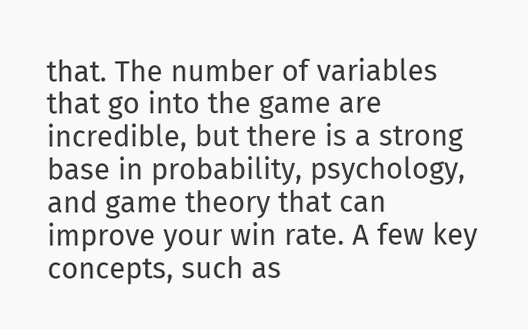that. The number of variables that go into the game are incredible, but there is a strong base in probability, psychology, and game theory that can improve your win rate. A few key concepts, such as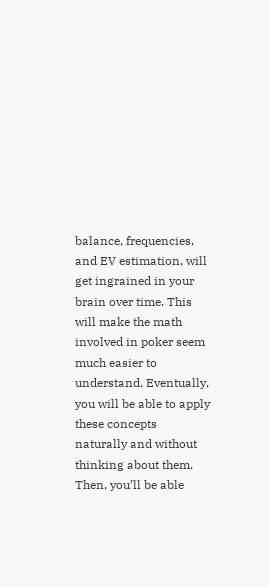balance, frequencies, and EV estimation, will get ingrained in your brain over time. This will make the math involved in poker seem much easier to understand. Eventually, you will be able to apply these concepts naturally and without thinking about them. Then, you’ll be able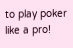to play poker like a pro!